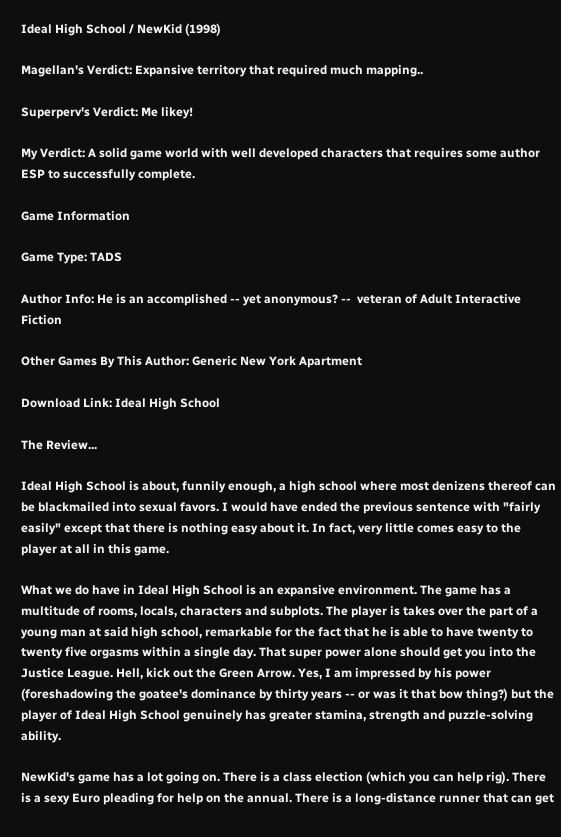Ideal High School / NewKid (1998)

Magellan's Verdict: Expansive territory that required much mapping..

Superperv's Verdict: Me likey!

My Verdict: A solid game world with well developed characters that requires some author ESP to successfully complete.

Game Information

Game Type: TADS

Author Info: He is an accomplished -- yet anonymous? --  veteran of Adult Interactive Fiction

Other Games By This Author: Generic New York Apartment

Download Link: Ideal High School

The Review...

Ideal High School is about, funnily enough, a high school where most denizens thereof can be blackmailed into sexual favors. I would have ended the previous sentence with "fairly easily" except that there is nothing easy about it. In fact, very little comes easy to the player at all in this game.

What we do have in Ideal High School is an expansive environment. The game has a multitude of rooms, locals, characters and subplots. The player is takes over the part of a young man at said high school, remarkable for the fact that he is able to have twenty to twenty five orgasms within a single day. That super power alone should get you into the Justice League. Hell, kick out the Green Arrow. Yes, I am impressed by his power (foreshadowing the goatee's dominance by thirty years -- or was it that bow thing?) but the player of Ideal High School genuinely has greater stamina, strength and puzzle-solving ability.

NewKid's game has a lot going on. There is a class election (which you can help rig). There is a sexy Euro pleading for help on the annual. There is a long-distance runner that can get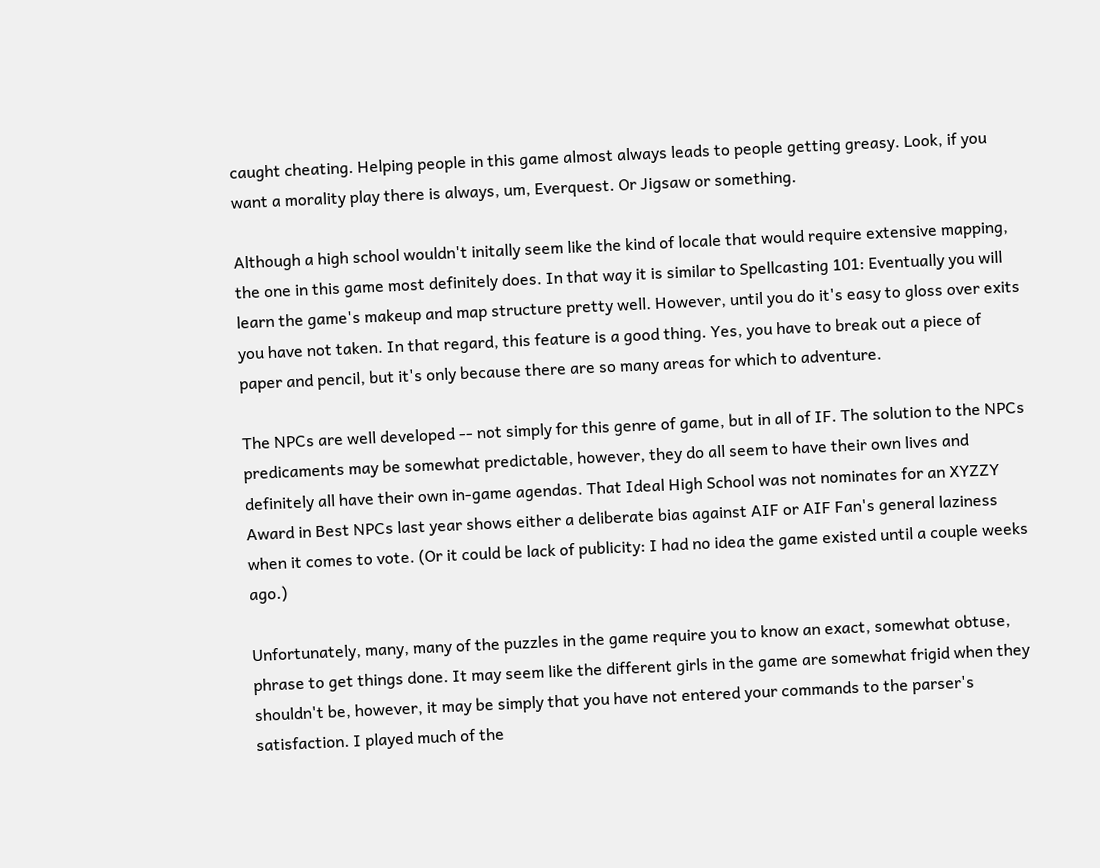caught cheating. Helping people in this game almost always leads to people getting greasy. Look, if you want a morality play there is always, um, Everquest. Or Jigsaw or something.

Although a high school wouldn't initally seem like the kind of locale that would require extensive mapping, the one in this game most definitely does. In that way it is similar to Spellcasting 101: Eventually you will learn the game's makeup and map structure pretty well. However, until you do it's easy to gloss over exits you have not taken. In that regard, this feature is a good thing. Yes, you have to break out a piece of paper and pencil, but it's only because there are so many areas for which to adventure.

The NPCs are well developed -- not simply for this genre of game, but in all of IF. The solution to the NPCs predicaments may be somewhat predictable, however, they do all seem to have their own lives and definitely all have their own in-game agendas. That Ideal High School was not nominates for an XYZZY Award in Best NPCs last year shows either a deliberate bias against AIF or AIF Fan's general laziness when it comes to vote. (Or it could be lack of publicity: I had no idea the game existed until a couple weeks ago.)

Unfortunately, many, many of the puzzles in the game require you to know an exact, somewhat obtuse, phrase to get things done. It may seem like the different girls in the game are somewhat frigid when they shouldn't be, however, it may be simply that you have not entered your commands to the parser's satisfaction. I played much of the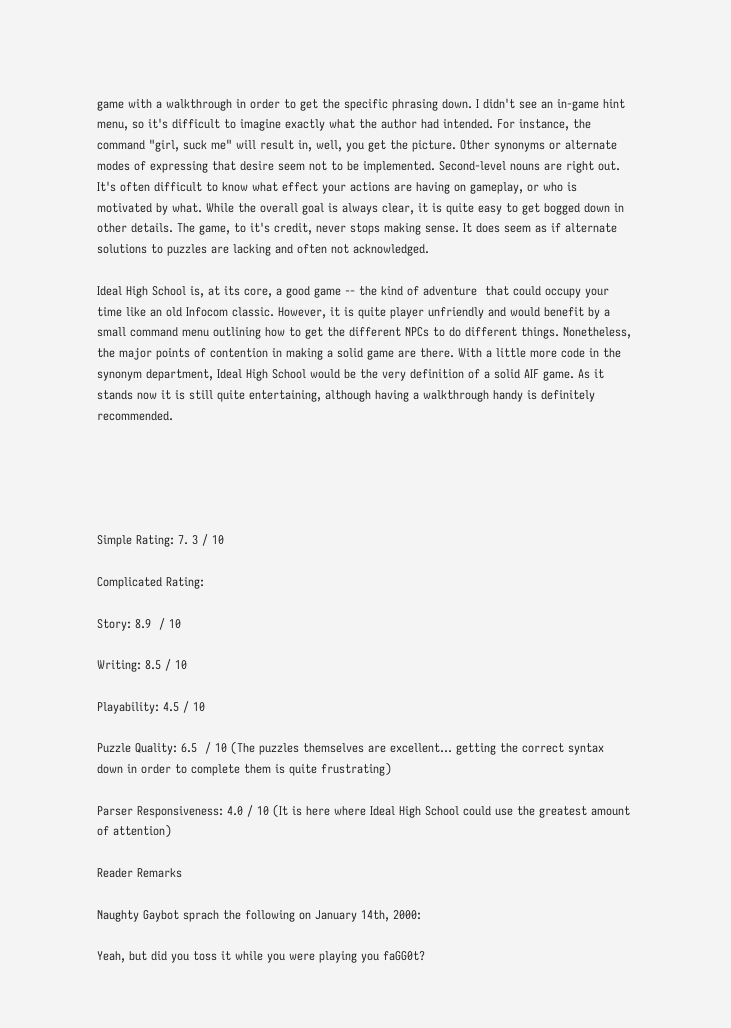game with a walkthrough in order to get the specific phrasing down. I didn't see an in-game hint menu, so it's difficult to imagine exactly what the author had intended. For instance, the command "girl, suck me" will result in, well, you get the picture. Other synonyms or alternate modes of expressing that desire seem not to be implemented. Second-level nouns are right out. It's often difficult to know what effect your actions are having on gameplay, or who is motivated by what. While the overall goal is always clear, it is quite easy to get bogged down in other details. The game, to it's credit, never stops making sense. It does seem as if alternate solutions to puzzles are lacking and often not acknowledged.

Ideal High School is, at its core, a good game -- the kind of adventure  that could occupy your time like an old Infocom classic. However, it is quite player unfriendly and would benefit by a small command menu outlining how to get the different NPCs to do different things. Nonetheless, the major points of contention in making a solid game are there. With a little more code in the synonym department, Ideal High School would be the very definition of a solid AIF game. As it stands now it is still quite entertaining, although having a walkthrough handy is definitely recommended.





Simple Rating: 7. 3 / 10

Complicated Rating:

Story: 8.9  / 10

Writing: 8.5 / 10

Playability: 4.5 / 10

Puzzle Quality: 6.5  / 10 (The puzzles themselves are excellent... getting the correct syntax down in order to complete them is quite frustrating)

Parser Responsiveness: 4.0 / 10 (It is here where Ideal High School could use the greatest amount of attention)

Reader Remarks

Naughty Gaybot sprach the following on January 14th, 2000:

Yeah, but did you toss it while you were playing you faGG0t?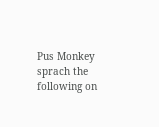Pus Monkey sprach the following on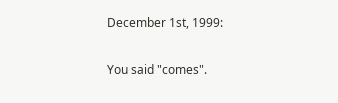December 1st, 1999:

You said "comes".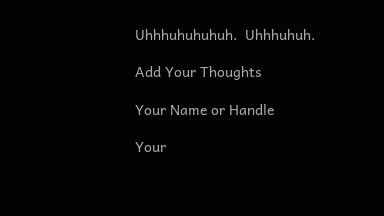Uhhhuhuhuhuh.  Uhhhuhuh.

Add Your Thoughts

Your Name or Handle

Your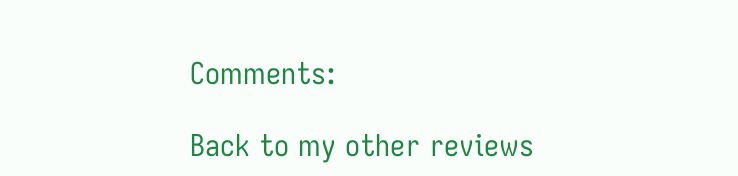Comments:

Back to my other reviews